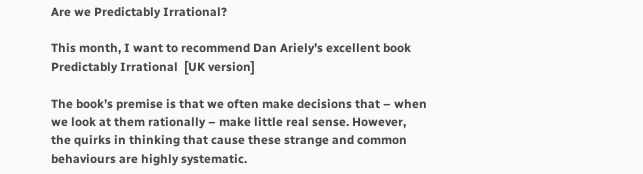Are we Predictably Irrational?

This month, I want to recommend Dan Ariely’s excellent book Predictably Irrational  [UK version]

The book’s premise is that we often make decisions that – when we look at them rationally – make little real sense. However, the quirks in thinking that cause these strange and common behaviours are highly systematic.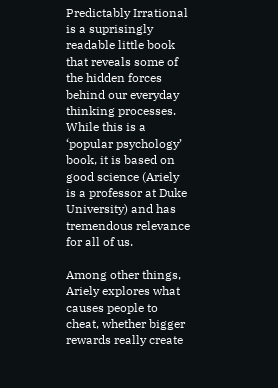Predictably Irrational is a suprisingly readable little book that reveals some of the hidden forces behind our everyday thinking processes. While this is a ‘popular psychology’ book, it is based on good science (Ariely is a professor at Duke University) and has tremendous relevance for all of us.

Among other things, Ariely explores what causes people to cheat, whether bigger rewards really create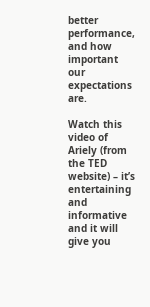better performance, and how important our expectations are.

Watch this video of Ariely (from the TED website) – it’s entertaining and informative and it will give you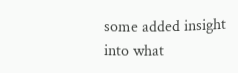some added insight into what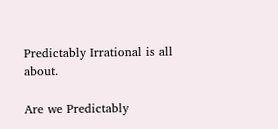Predictably Irrational is all about.

Are we Predictably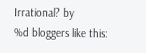Irrational? by
%d bloggers like this: